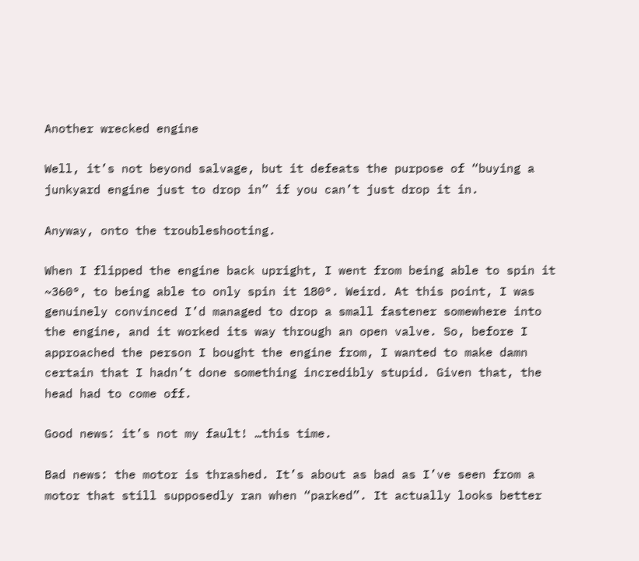Another wrecked engine

Well, it’s not beyond salvage, but it defeats the purpose of “buying a junkyard engine just to drop in” if you can’t just drop it in.

Anyway, onto the troubleshooting.

When I flipped the engine back upright, I went from being able to spin it ~360°, to being able to only spin it 180°. Weird. At this point, I was genuinely convinced I’d managed to drop a small fastener somewhere into the engine, and it worked its way through an open valve. So, before I approached the person I bought the engine from, I wanted to make damn certain that I hadn’t done something incredibly stupid. Given that, the head had to come off.

Good news: it’s not my fault! …this time.

Bad news: the motor is thrashed. It’s about as bad as I’ve seen from a motor that still supposedly ran when “parked”. It actually looks better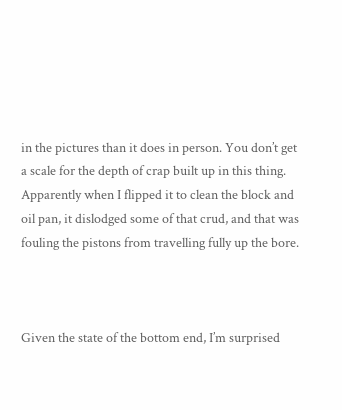in the pictures than it does in person. You don’t get a scale for the depth of crap built up in this thing. Apparently when I flipped it to clean the block and oil pan, it dislodged some of that crud, and that was fouling the pistons from travelling fully up the bore.



Given the state of the bottom end, I’m surprised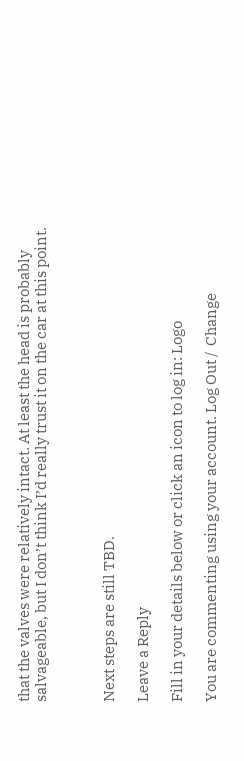that the valves were relatively intact. At least the head is probably salvageable, but I don’t think I’d really trust it on the car at this point.



Next steps are still TBD.

Leave a Reply

Fill in your details below or click an icon to log in: Logo

You are commenting using your account. Log Out /  Change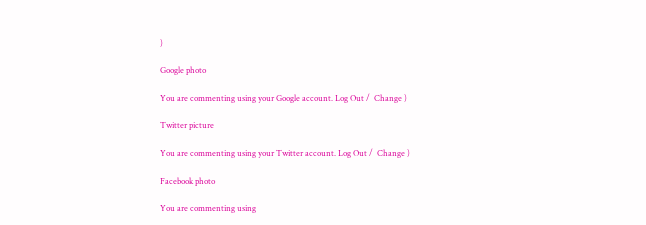)

Google photo

You are commenting using your Google account. Log Out /  Change )

Twitter picture

You are commenting using your Twitter account. Log Out /  Change )

Facebook photo

You are commenting using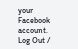your Facebook account. Log Out /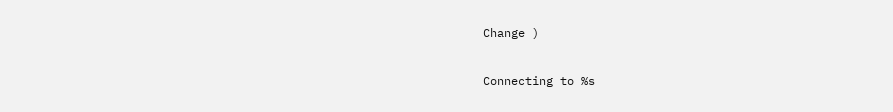Change )

Connecting to %s